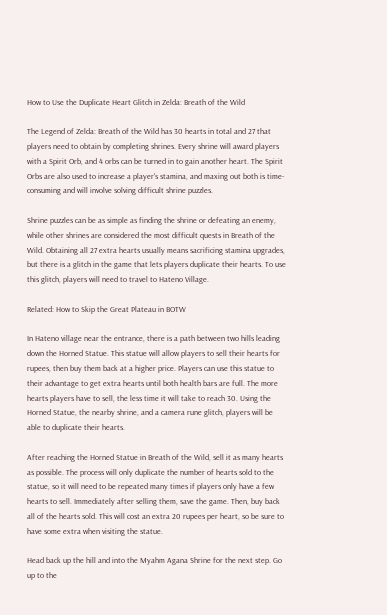How to Use the Duplicate Heart Glitch in Zelda: Breath of the Wild

The Legend of Zelda: Breath of the Wild has 30 hearts in total and 27 that players need to obtain by completing shrines. Every shrine will award players with a Spirit Orb, and 4 orbs can be turned in to gain another heart. The Spirit Orbs are also used to increase a player's stamina, and maxing out both is time-consuming and will involve solving difficult shrine puzzles.

Shrine puzzles can be as simple as finding the shrine or defeating an enemy, while other shrines are considered the most difficult quests in Breath of the Wild. Obtaining all 27 extra hearts usually means sacrificing stamina upgrades, but there is a glitch in the game that lets players duplicate their hearts. To use this glitch, players will need to travel to Hateno Village.

Related: How to Skip the Great Plateau in BOTW

In Hateno village near the entrance, there is a path between two hills leading down the Horned Statue. This statue will allow players to sell their hearts for rupees, then buy them back at a higher price. Players can use this statue to their advantage to get extra hearts until both health bars are full. The more hearts players have to sell, the less time it will take to reach 30. Using the Horned Statue, the nearby shrine, and a camera rune glitch, players will be able to duplicate their hearts.

After reaching the Horned Statue in Breath of the Wild, sell it as many hearts as possible. The process will only duplicate the number of hearts sold to the statue, so it will need to be repeated many times if players only have a few hearts to sell. Immediately after selling them, save the game. Then, buy back all of the hearts sold. This will cost an extra 20 rupees per heart, so be sure to have some extra when visiting the statue.

Head back up the hill and into the Myahm Agana Shrine for the next step. Go up to the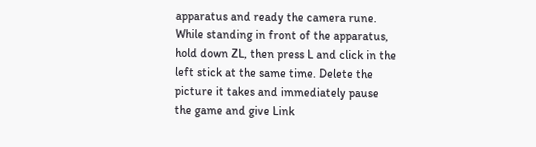apparatus and ready the camera rune. While standing in front of the apparatus, hold down ZL, then press L and click in the left stick at the same time. Delete the picture it takes and immediately pause the game and give Link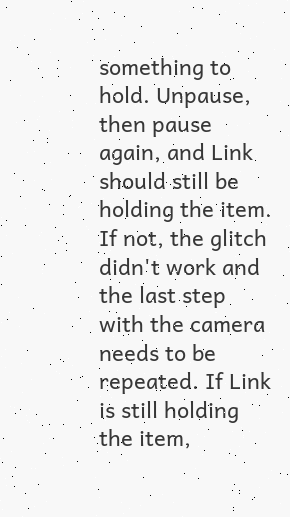something to hold. Unpause, then pause again, and Link should still be holding the item. If not, the glitch didn't work and the last step with the camera needs to be repeated. If Link is still holding the item,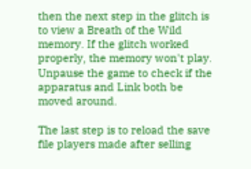then the next step in the glitch is to view a Breath of the Wild memory. If the glitch worked properly, the memory won't play. Unpause the game to check if the apparatus and Link both be moved around.

The last step is to reload the save file players made after selling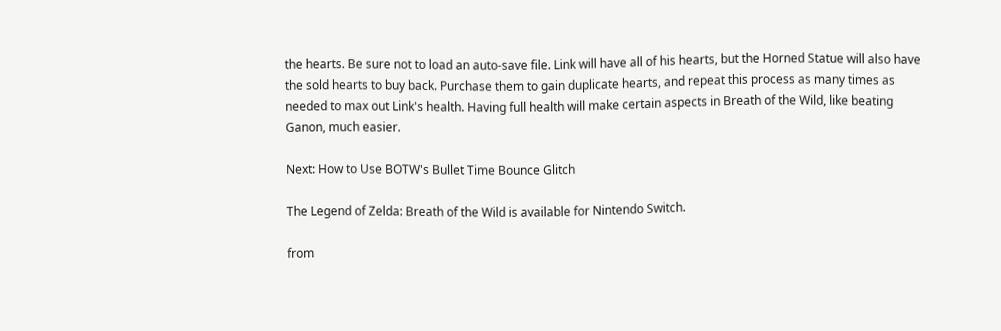the hearts. Be sure not to load an auto-save file. Link will have all of his hearts, but the Horned Statue will also have the sold hearts to buy back. Purchase them to gain duplicate hearts, and repeat this process as many times as needed to max out Link's health. Having full health will make certain aspects in Breath of the Wild, like beating Ganon, much easier.

Next: How to Use BOTW's Bullet Time Bounce Glitch

The Legend of Zelda: Breath of the Wild is available for Nintendo Switch.

from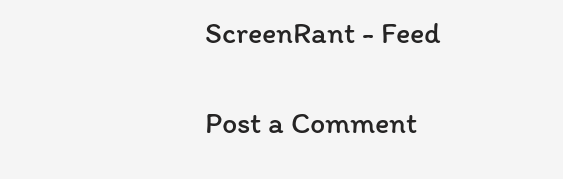ScreenRant - Feed

Post a Comment